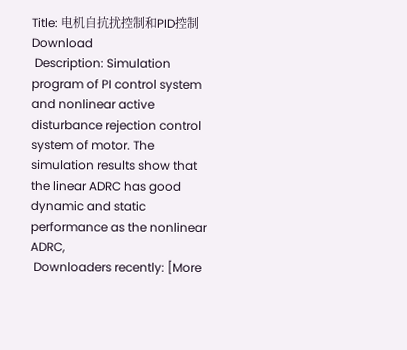Title: 电机自抗扰控制和PID控制 Download
 Description: Simulation program of PI control system and nonlinear active disturbance rejection control system of motor. The simulation results show that the linear ADRC has good dynamic and static performance as the nonlinear ADRC,
 Downloaders recently: [More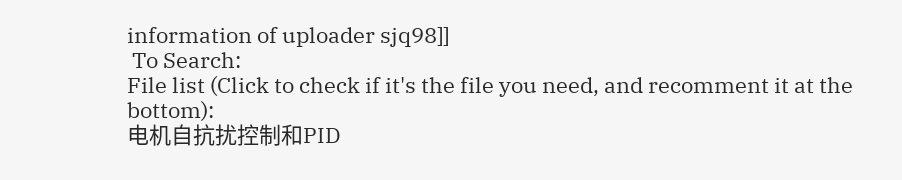information of uploader sjq98]]
 To Search:
File list (Click to check if it's the file you need, and recomment it at the bottom):
电机自抗扰控制和PID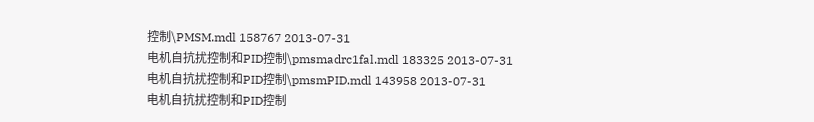控制\PMSM.mdl 158767 2013-07-31
电机自抗扰控制和PID控制\pmsmadrc1fal.mdl 183325 2013-07-31
电机自抗扰控制和PID控制\pmsmPID.mdl 143958 2013-07-31
电机自抗扰控制和PID控制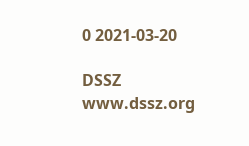0 2021-03-20

DSSZ www.dssz.org